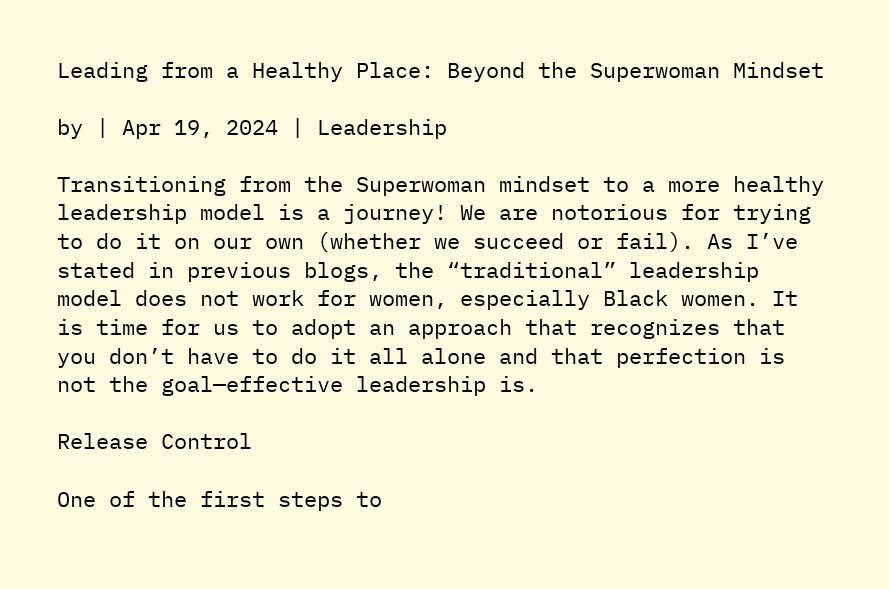Leading from a Healthy Place: Beyond the Superwoman Mindset

by | Apr 19, 2024 | Leadership

Transitioning from the Superwoman mindset to a more healthy leadership model is a journey! We are notorious for trying to do it on our own (whether we succeed or fail). As I’ve stated in previous blogs, the “traditional” leadership model does not work for women, especially Black women. It is time for us to adopt an approach that recognizes that you don’t have to do it all alone and that perfection is not the goal—effective leadership is.

Release Control

One of the first steps to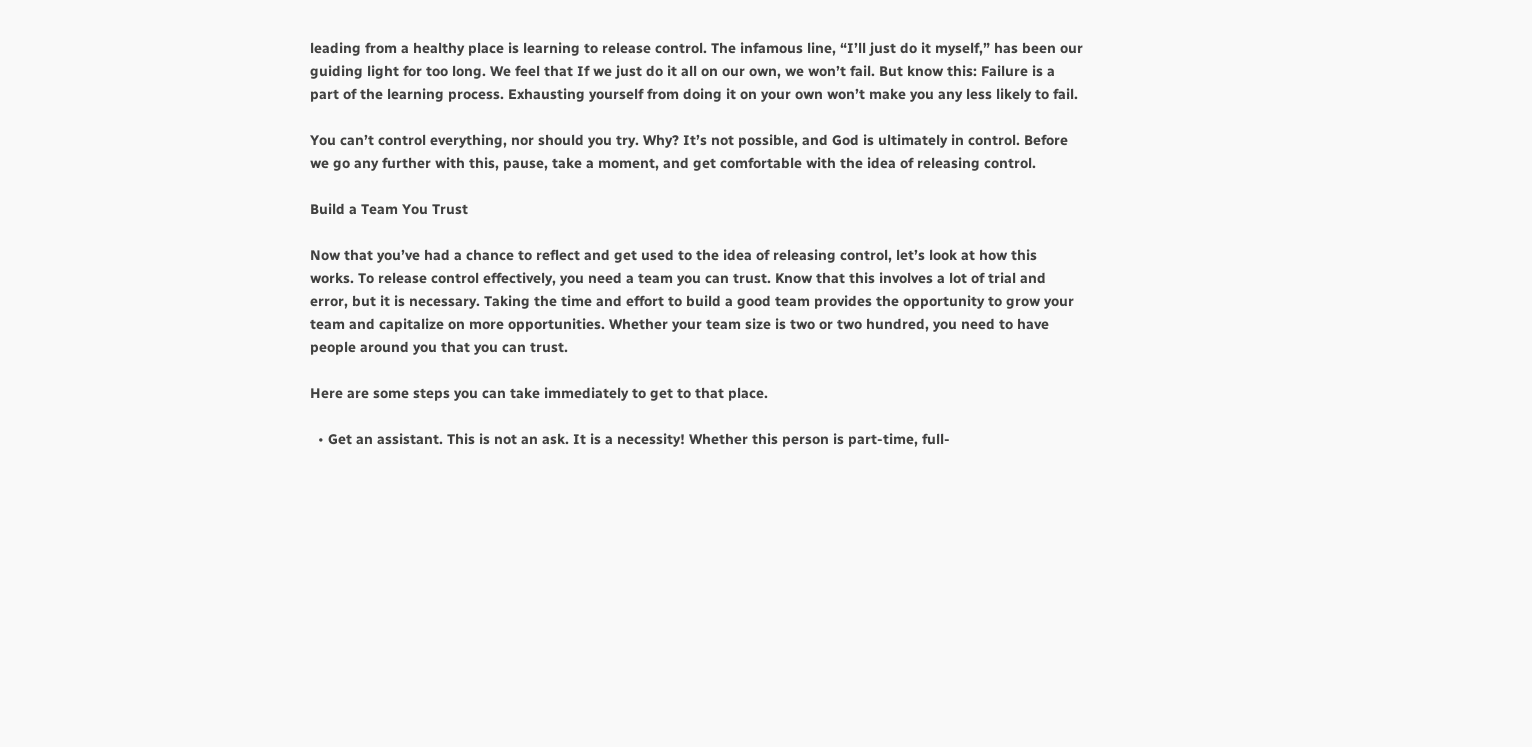leading from a healthy place is learning to release control. The infamous line, “I’ll just do it myself,” has been our guiding light for too long. We feel that If we just do it all on our own, we won’t fail. But know this: Failure is a part of the learning process. Exhausting yourself from doing it on your own won’t make you any less likely to fail.

You can’t control everything, nor should you try. Why? It’s not possible, and God is ultimately in control. Before we go any further with this, pause, take a moment, and get comfortable with the idea of releasing control.

Build a Team You Trust

Now that you’ve had a chance to reflect and get used to the idea of releasing control, let’s look at how this works. To release control effectively, you need a team you can trust. Know that this involves a lot of trial and error, but it is necessary. Taking the time and effort to build a good team provides the opportunity to grow your team and capitalize on more opportunities. Whether your team size is two or two hundred, you need to have people around you that you can trust.

Here are some steps you can take immediately to get to that place.

  • Get an assistant. This is not an ask. It is a necessity! Whether this person is part-time, full-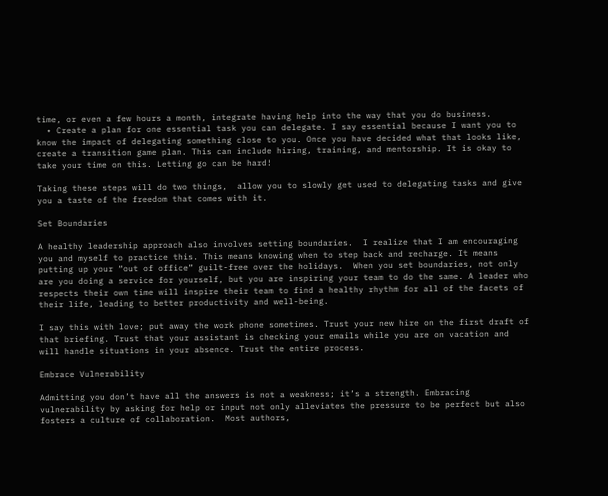time, or even a few hours a month, integrate having help into the way that you do business.
  • Create a plan for one essential task you can delegate. I say essential because I want you to know the impact of delegating something close to you. Once you have decided what that looks like, create a transition game plan. This can include hiring, training, and mentorship. It is okay to take your time on this. Letting go can be hard!

Taking these steps will do two things,  allow you to slowly get used to delegating tasks and give you a taste of the freedom that comes with it.

Set Boundaries

A healthy leadership approach also involves setting boundaries.  I realize that I am encouraging you and myself to practice this. This means knowing when to step back and recharge. It means putting up your “out of office” guilt-free over the holidays.  When you set boundaries, not only are you doing a service for yourself, but you are inspiring your team to do the same. A leader who respects their own time will inspire their team to find a healthy rhythm for all of the facets of their life, leading to better productivity and well-being.

I say this with love; put away the work phone sometimes. Trust your new hire on the first draft of that briefing. Trust that your assistant is checking your emails while you are on vacation and will handle situations in your absence. Trust the entire process.

Embrace Vulnerability

Admitting you don’t have all the answers is not a weakness; it’s a strength. Embracing vulnerability by asking for help or input not only alleviates the pressure to be perfect but also fosters a culture of collaboration.  Most authors,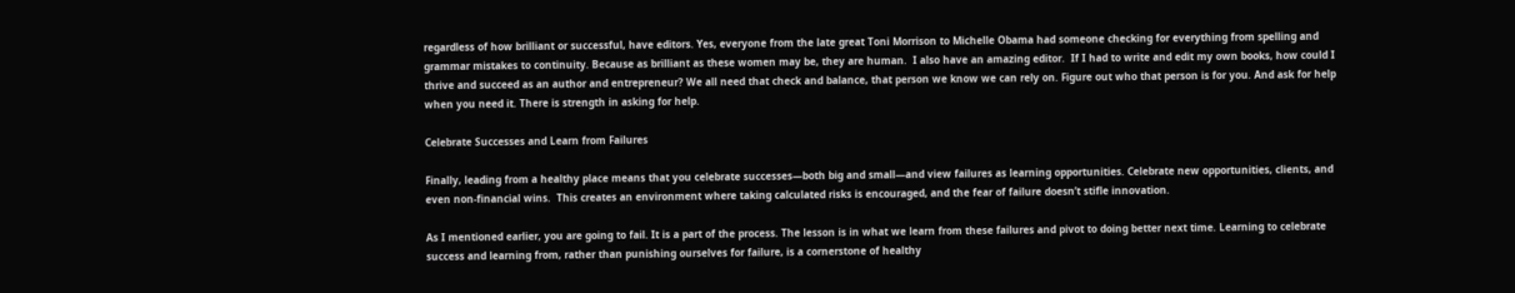regardless of how brilliant or successful, have editors. Yes, everyone from the late great Toni Morrison to Michelle Obama had someone checking for everything from spelling and grammar mistakes to continuity. Because as brilliant as these women may be, they are human.  I also have an amazing editor.  If I had to write and edit my own books, how could I thrive and succeed as an author and entrepreneur? We all need that check and balance, that person we know we can rely on. Figure out who that person is for you. And ask for help when you need it. There is strength in asking for help.

Celebrate Successes and Learn from Failures

Finally, leading from a healthy place means that you celebrate successes—both big and small—and view failures as learning opportunities. Celebrate new opportunities, clients, and even non-financial wins.  This creates an environment where taking calculated risks is encouraged, and the fear of failure doesn’t stifle innovation.

As I mentioned earlier, you are going to fail. It is a part of the process. The lesson is in what we learn from these failures and pivot to doing better next time. Learning to celebrate success and learning from, rather than punishing ourselves for failure, is a cornerstone of healthy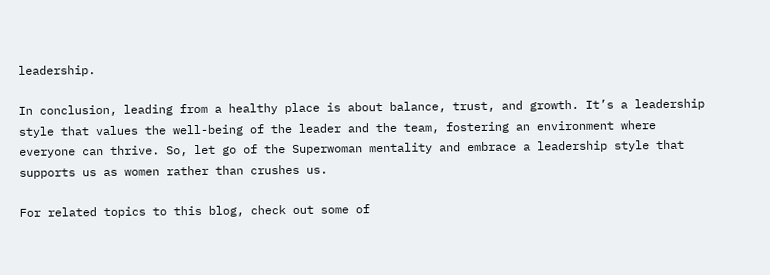leadership.

In conclusion, leading from a healthy place is about balance, trust, and growth. It’s a leadership style that values the well-being of the leader and the team, fostering an environment where everyone can thrive. So, let go of the Superwoman mentality and embrace a leadership style that supports us as women rather than crushes us.

For related topics to this blog, check out some of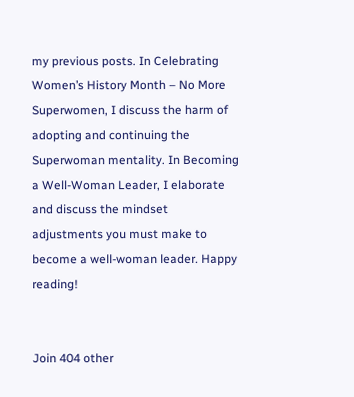my previous posts. In Celebrating Women’s History Month – No More Superwomen, I discuss the harm of adopting and continuing the Superwoman mentality. In Becoming a Well-Woman Leader, I elaborate and discuss the mindset adjustments you must make to become a well-woman leader. Happy reading!


Join 404 other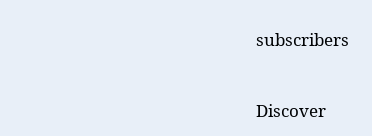subscribers


Discover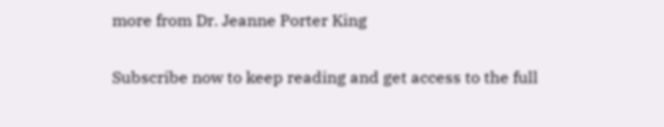more from Dr. Jeanne Porter King

Subscribe now to keep reading and get access to the full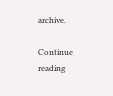archive.

Continue reading